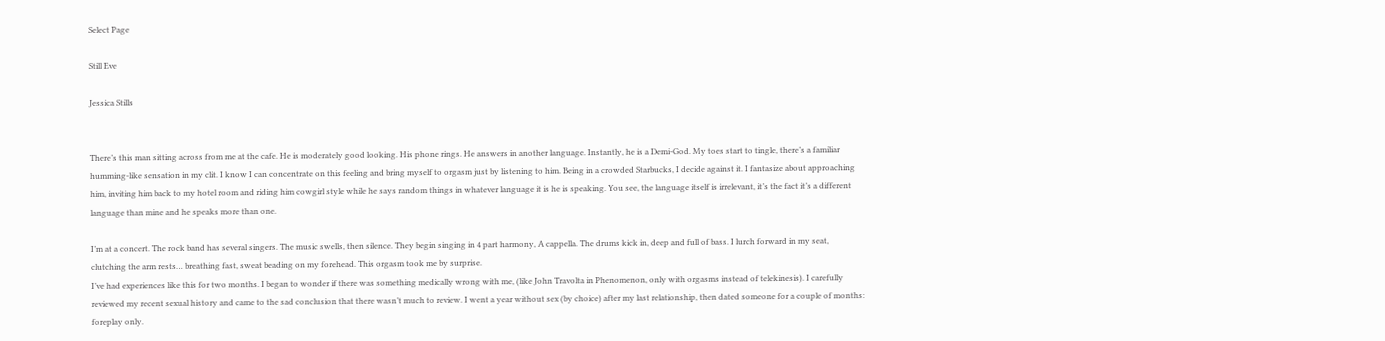Select Page

Still Eve

Jessica Stills


There’s this man sitting across from me at the cafe. He is moderately good looking. His phone rings. He answers in another language. Instantly, he is a Demi-God. My toes start to tingle, there’s a familiar humming-like sensation in my clit. I know I can concentrate on this feeling and bring myself to orgasm just by listening to him. Being in a crowded Starbucks, I decide against it. I fantasize about approaching him, inviting him back to my hotel room and riding him cowgirl style while he says random things in whatever language it is he is speaking. You see, the language itself is irrelevant, it’s the fact it’s a different language than mine and he speaks more than one.

I’m at a concert. The rock band has several singers. The music swells, then silence. They begin singing in 4 part harmony, A cappella. The drums kick in, deep and full of bass. I lurch forward in my seat, clutching the arm rests… breathing fast, sweat beading on my forehead. This orgasm took me by surprise.
I’ve had experiences like this for two months. I began to wonder if there was something medically wrong with me, (like John Travolta in Phenomenon, only with orgasms instead of telekinesis). I carefully reviewed my recent sexual history and came to the sad conclusion that there wasn’t much to review. I went a year without sex (by choice) after my last relationship, then dated someone for a couple of months: foreplay only.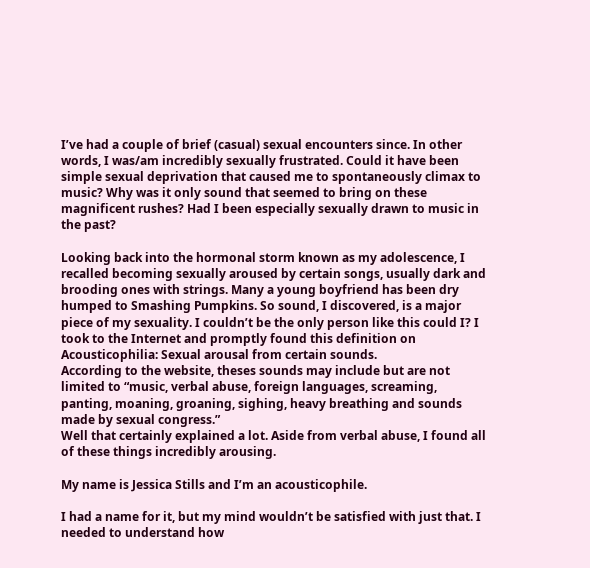I’ve had a couple of brief (casual) sexual encounters since. In other words, I was/am incredibly sexually frustrated. Could it have been simple sexual deprivation that caused me to spontaneously climax to music? Why was it only sound that seemed to bring on these magnificent rushes? Had I been especially sexually drawn to music in the past?

Looking back into the hormonal storm known as my adolescence, I recalled becoming sexually aroused by certain songs, usually dark and brooding ones with strings. Many a young boyfriend has been dry humped to Smashing Pumpkins. So sound, I discovered, is a major piece of my sexuality. I couldn’t be the only person like this could I? I took to the Internet and promptly found this definition on
Acousticophilia: Sexual arousal from certain sounds.
According to the website, theses sounds may include but are not limited to “music, verbal abuse, foreign languages, screaming, panting, moaning, groaning, sighing, heavy breathing and sounds made by sexual congress.”
Well that certainly explained a lot. Aside from verbal abuse, I found all of these things incredibly arousing.

My name is Jessica Stills and I’m an acousticophile.

I had a name for it, but my mind wouldn’t be satisfied with just that. I needed to understand how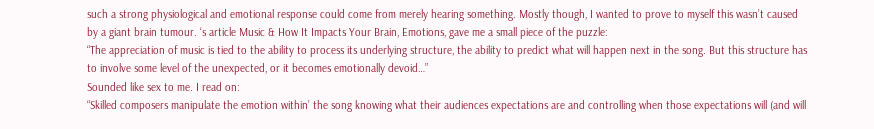such a strong physiological and emotional response could come from merely hearing something. Mostly though, I wanted to prove to myself this wasn’t caused by a giant brain tumour. ‘s article Music & How It Impacts Your Brain, Emotions, gave me a small piece of the puzzle:
“The appreciation of music is tied to the ability to process its underlying structure, the ability to predict what will happen next in the song. But this structure has to involve some level of the unexpected, or it becomes emotionally devoid…”
Sounded like sex to me. I read on:
“Skilled composers manipulate the emotion within’ the song knowing what their audiences expectations are and controlling when those expectations will (and will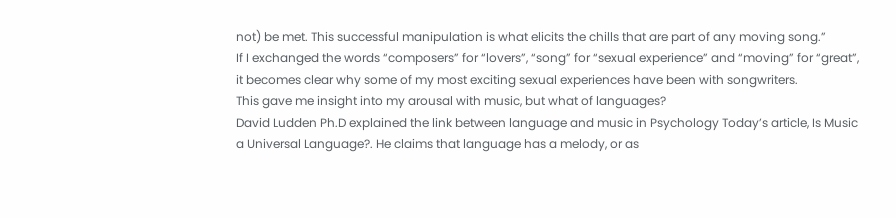not) be met. This successful manipulation is what elicits the chills that are part of any moving song.”
If I exchanged the words “composers” for “lovers”, “song” for “sexual experience” and “moving” for “great”, it becomes clear why some of my most exciting sexual experiences have been with songwriters.
This gave me insight into my arousal with music, but what of languages?
David Ludden Ph.D explained the link between language and music in Psychology Today’s article, Is Music a Universal Language?. He claims that language has a melody, or as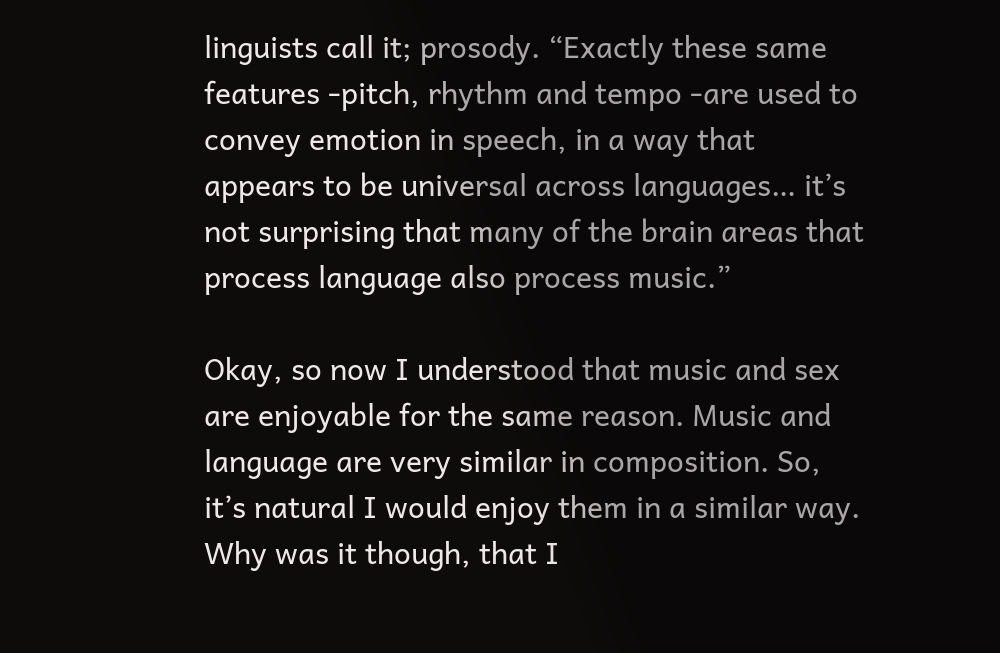linguists call it; prosody. “Exactly these same features -pitch, rhythm and tempo -are used to convey emotion in speech, in a way that appears to be universal across languages… it’s not surprising that many of the brain areas that process language also process music.”

Okay, so now I understood that music and sex are enjoyable for the same reason. Music and language are very similar in composition. So, it’s natural I would enjoy them in a similar way. Why was it though, that I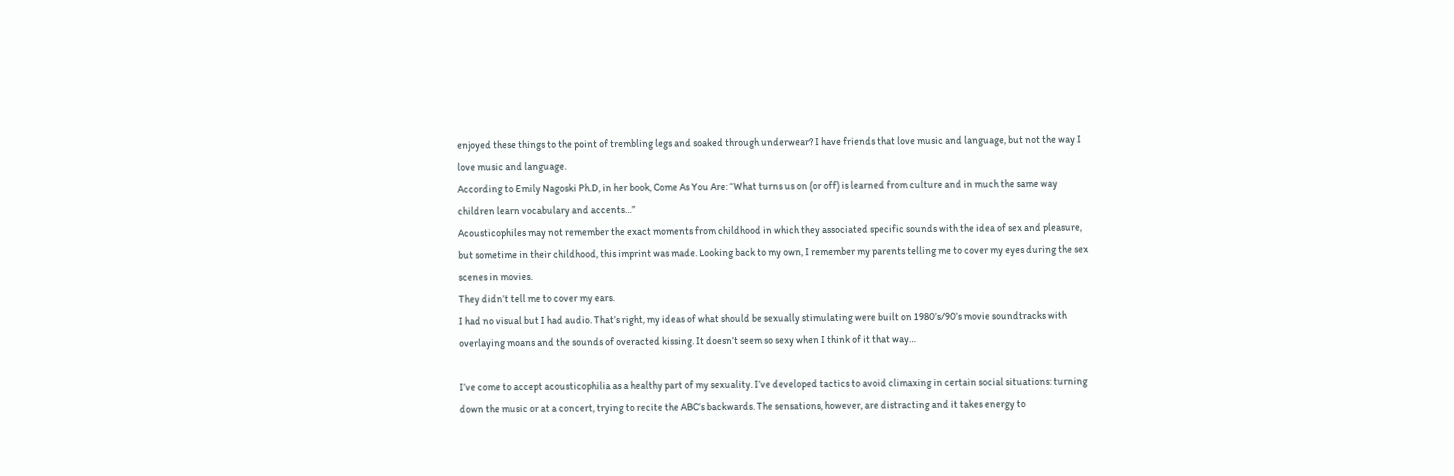enjoyed these things to the point of trembling legs and soaked through underwear? I have friends that love music and language, but not the way I love music and language.
According to Emily Nagoski Ph.D, in her book, Come As You Are: “What turns us on (or off) is learned from culture and in much the same way children learn vocabulary and accents…”
Acousticophiles may not remember the exact moments from childhood in which they associated specific sounds with the idea of sex and pleasure, but sometime in their childhood, this imprint was made. Looking back to my own, I remember my parents telling me to cover my eyes during the sex scenes in movies.
They didn’t tell me to cover my ears.
I had no visual but I had audio. That’s right, my ideas of what should be sexually stimulating were built on 1980’s/90’s movie soundtracks with overlaying moans and the sounds of overacted kissing. It doesn’t seem so sexy when I think of it that way…

I’ve come to accept acousticophilia as a healthy part of my sexuality. I’ve developed tactics to avoid climaxing in certain social situations: turning down the music or at a concert, trying to recite the ABC’s backwards. The sensations, however, are distracting and it takes energy to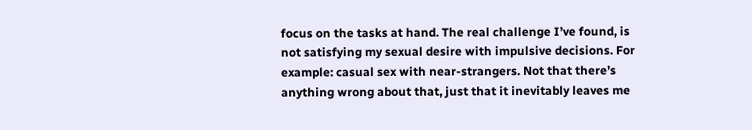focus on the tasks at hand. The real challenge I’ve found, is not satisfying my sexual desire with impulsive decisions. For example: casual sex with near-strangers. Not that there’s anything wrong about that, just that it inevitably leaves me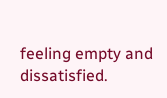feeling empty and dissatisfied.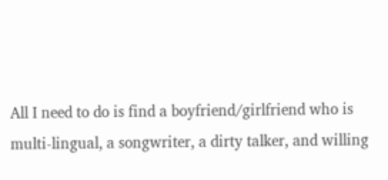All I need to do is find a boyfriend/girlfriend who is multi-lingual, a songwriter, a dirty talker, and willing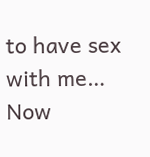to have sex with me…
Now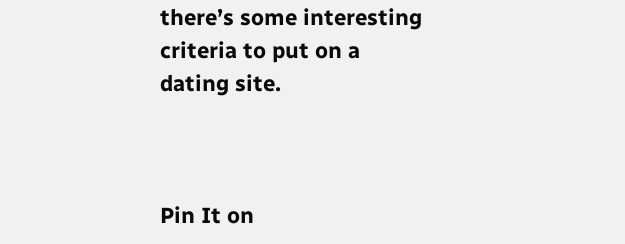there’s some interesting criteria to put on a dating site.



Pin It on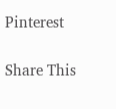Pinterest

Share This